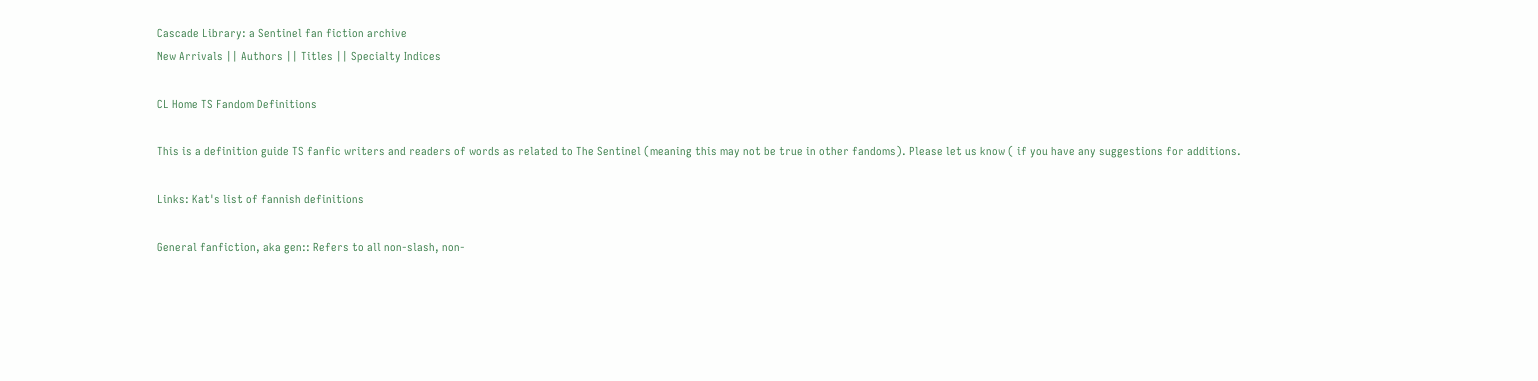Cascade Library: a Sentinel fan fiction archive
New Arrivals || Authors || Titles || Specialty Indices

CL Home TS Fandom Definitions

This is a definition guide TS fanfic writers and readers of words as related to The Sentinel (meaning this may not be true in other fandoms). Please let us know ( if you have any suggestions for additions.

Links: Kat's list of fannish definitions

General fanfiction, aka gen:: Refers to all non-slash, non-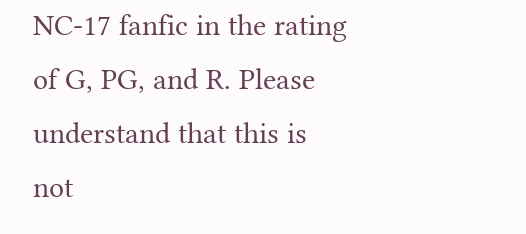NC-17 fanfic in the rating of G, PG, and R. Please understand that this is not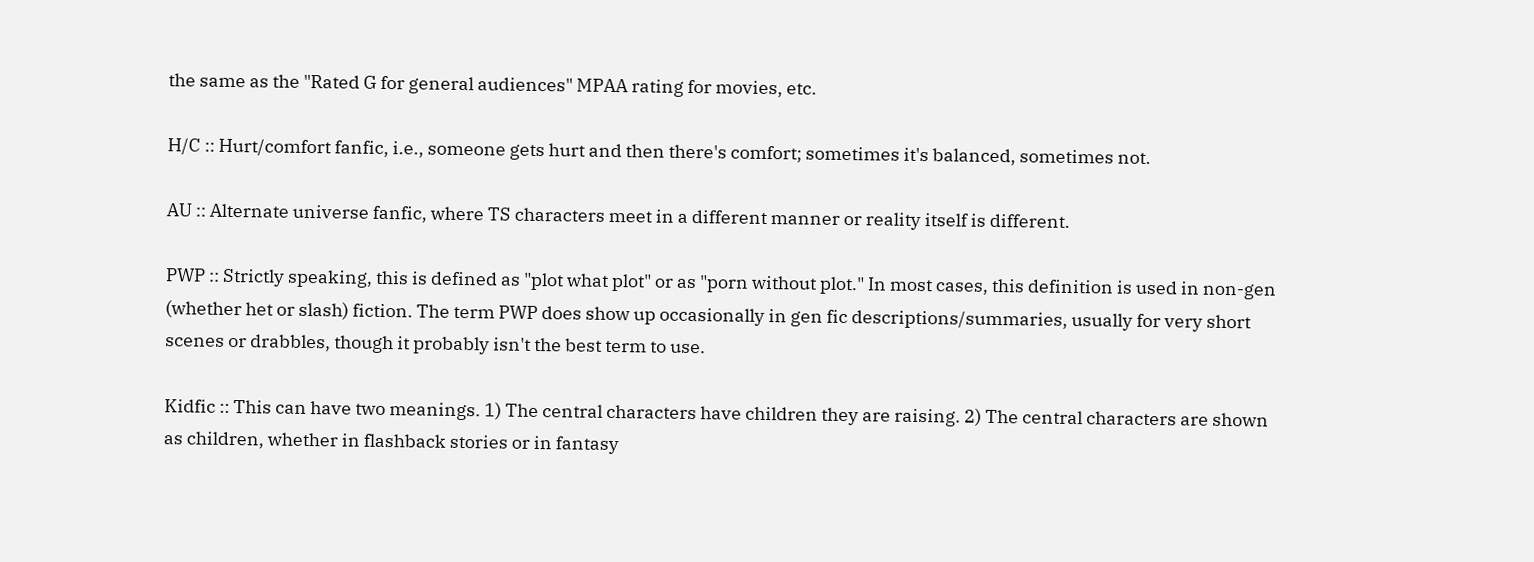the same as the "Rated G for general audiences" MPAA rating for movies, etc.

H/C :: Hurt/comfort fanfic, i.e., someone gets hurt and then there's comfort; sometimes it's balanced, sometimes not.

AU :: Alternate universe fanfic, where TS characters meet in a different manner or reality itself is different.

PWP :: Strictly speaking, this is defined as "plot what plot" or as "porn without plot." In most cases, this definition is used in non-gen (whether het or slash) fiction. The term PWP does show up occasionally in gen fic descriptions/summaries, usually for very short scenes or drabbles, though it probably isn't the best term to use.

Kidfic :: This can have two meanings. 1) The central characters have children they are raising. 2) The central characters are shown as children, whether in flashback stories or in fantasy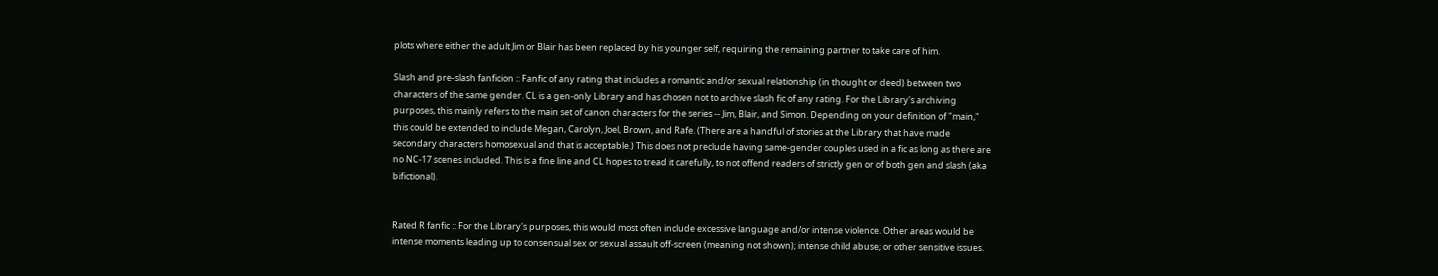plots where either the adult Jim or Blair has been replaced by his younger self, requiring the remaining partner to take care of him.

Slash and pre-slash fanficion :: Fanfic of any rating that includes a romantic and/or sexual relationship (in thought or deed) between two characters of the same gender. CL is a gen-only Library and has chosen not to archive slash fic of any rating. For the Library's archiving purposes, this mainly refers to the main set of canon characters for the series -- Jim, Blair, and Simon. Depending on your definition of "main," this could be extended to include Megan, Carolyn, Joel, Brown, and Rafe. (There are a handful of stories at the Library that have made secondary characters homosexual and that is acceptable.) This does not preclude having same-gender couples used in a fic as long as there are no NC-17 scenes included. This is a fine line and CL hopes to tread it carefully, to not offend readers of strictly gen or of both gen and slash (aka bifictional).


Rated R fanfic :: For the Library's purposes, this would most often include excessive language and/or intense violence. Other areas would be intense moments leading up to consensual sex or sexual assault off-screen (meaning not shown); intense child abuse; or other sensitive issues.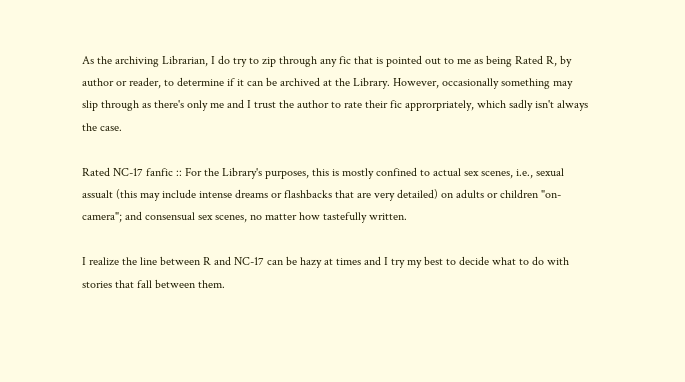As the archiving Librarian, I do try to zip through any fic that is pointed out to me as being Rated R, by author or reader, to determine if it can be archived at the Library. However, occasionally something may slip through as there's only me and I trust the author to rate their fic approrpriately, which sadly isn't always the case.

Rated NC-17 fanfic :: For the Library's purposes, this is mostly confined to actual sex scenes, i.e., sexual assualt (this may include intense dreams or flashbacks that are very detailed) on adults or children "on-camera"; and consensual sex scenes, no matter how tastefully written.

I realize the line between R and NC-17 can be hazy at times and I try my best to decide what to do with stories that fall between them.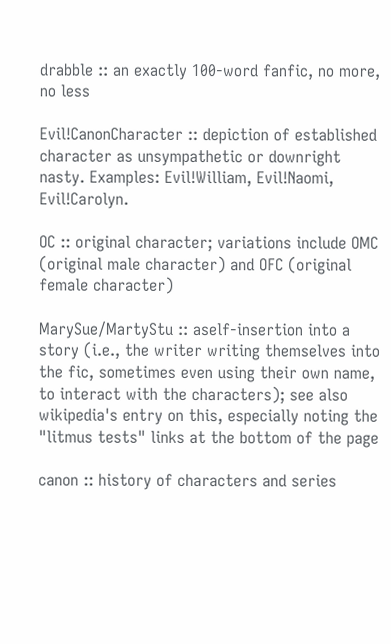drabble :: an exactly 100-word fanfic, no more, no less

Evil!CanonCharacter :: depiction of established character as unsympathetic or downright nasty. Examples: Evil!William, Evil!Naomi, Evil!Carolyn.

OC :: original character; variations include OMC (original male character) and OFC (original female character)

MarySue/MartyStu :: aself-insertion into a story (i.e., the writer writing themselves into the fic, sometimes even using their own name, to interact with the characters); see also wikipedia's entry on this, especially noting the "litmus tests" links at the bottom of the page

canon :: history of characters and series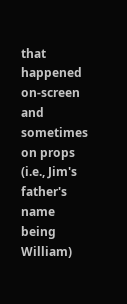that happened on-screen and sometimes on props (i.e., Jim's father's name being William)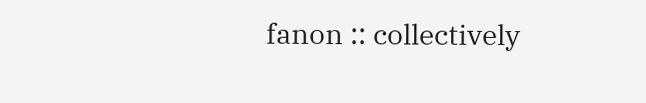fanon :: collectively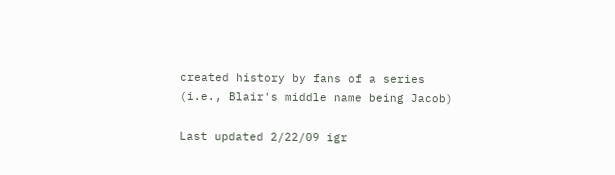created history by fans of a series (i.e., Blair's middle name being Jacob)

Last updated 2/22/09 igr